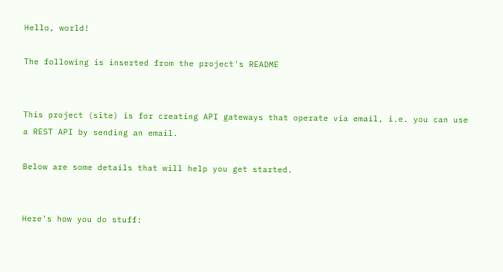Hello, world!

The following is inserted from the project's README


This project (site) is for creating API gateways that operate via email, i.e. you can use a REST API by sending an email.

Below are some details that will help you get started.


Here's how you do stuff: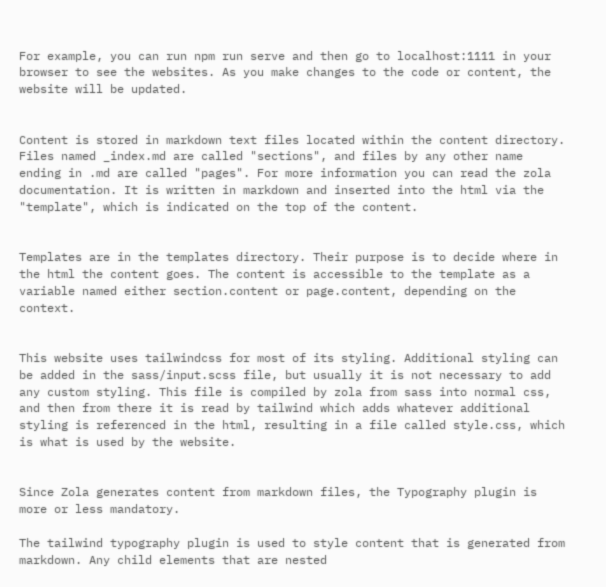For example, you can run npm run serve and then go to localhost:1111 in your browser to see the websites. As you make changes to the code or content, the website will be updated.


Content is stored in markdown text files located within the content directory. Files named _index.md are called "sections", and files by any other name ending in .md are called "pages". For more information you can read the zola documentation. It is written in markdown and inserted into the html via the "template", which is indicated on the top of the content.


Templates are in the templates directory. Their purpose is to decide where in the html the content goes. The content is accessible to the template as a variable named either section.content or page.content, depending on the context.


This website uses tailwindcss for most of its styling. Additional styling can be added in the sass/input.scss file, but usually it is not necessary to add any custom styling. This file is compiled by zola from sass into normal css, and then from there it is read by tailwind which adds whatever additional styling is referenced in the html, resulting in a file called style.css, which is what is used by the website.


Since Zola generates content from markdown files, the Typography plugin is more or less mandatory.

The tailwind typography plugin is used to style content that is generated from markdown. Any child elements that are nested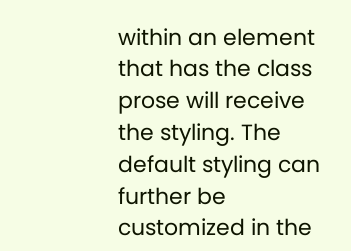within an element that has the class prose will receive the styling. The default styling can further be customized in the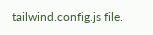tailwind.config.js file.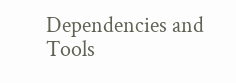Dependencies and Tools